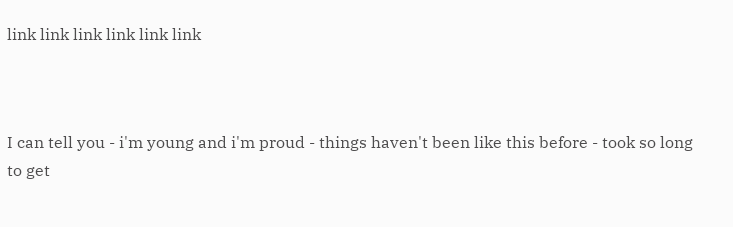link link link link link link



I can tell you - i'm young and i'm proud - things haven't been like this before - took so long to get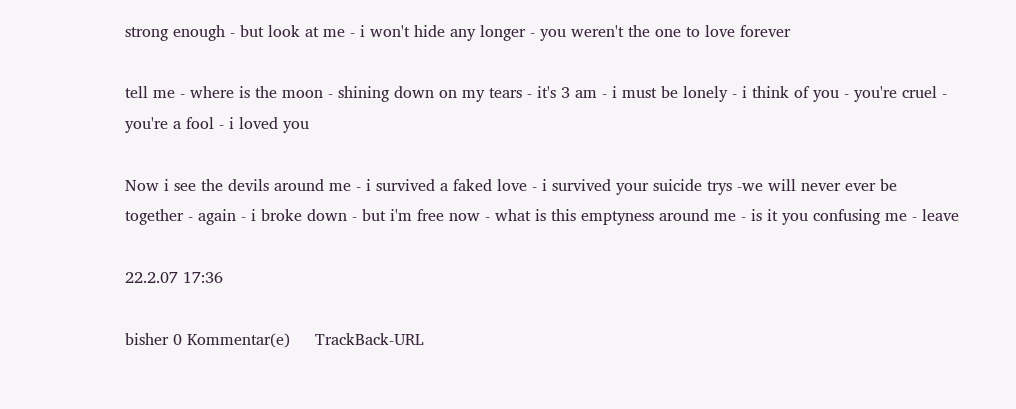strong enough - but look at me - i won't hide any longer - you weren't the one to love forever

tell me - where is the moon - shining down on my tears - it's 3 am - i must be lonely - i think of you - you're cruel - you're a fool - i loved you

Now i see the devils around me - i survived a faked love - i survived your suicide trys -we will never ever be together - again - i broke down - but i'm free now - what is this emptyness around me - is it you confusing me - leave

22.2.07 17:36

bisher 0 Kommentar(e)     TrackBack-URL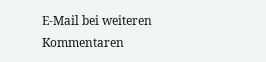E-Mail bei weiteren Kommentaren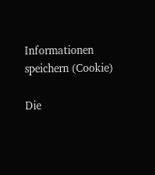Informationen speichern (Cookie)

Die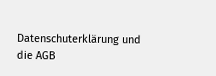Datenschuterklärung und die AGB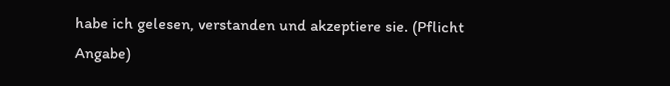habe ich gelesen, verstanden und akzeptiere sie. (Pflicht Angabe)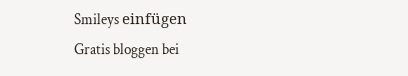Smileys einfügen
Gratis bloggen bei